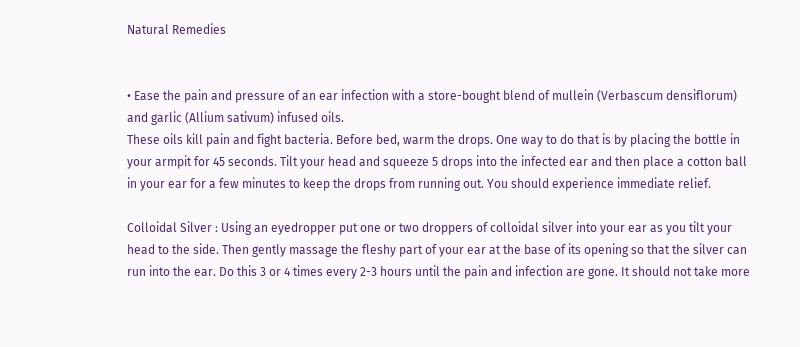Natural Remedies


• Ease the pain and pressure of an ear infection with a store-bought blend of mullein (Verbascum densiflorum) and garlic (Allium sativum) infused oils.
These oils kill pain and fight bacteria. Before bed, warm the drops. One way to do that is by placing the bottle in your armpit for 45 seconds. Tilt your head and squeeze 5 drops into the infected ear and then place a cotton ball in your ear for a few minutes to keep the drops from running out. You should experience immediate relief.

Colloidal Silver : Using an eyedropper put one or two droppers of colloidal silver into your ear as you tilt your head to the side. Then gently massage the fleshy part of your ear at the base of its opening so that the silver can run into the ear. Do this 3 or 4 times every 2-3 hours until the pain and infection are gone. It should not take more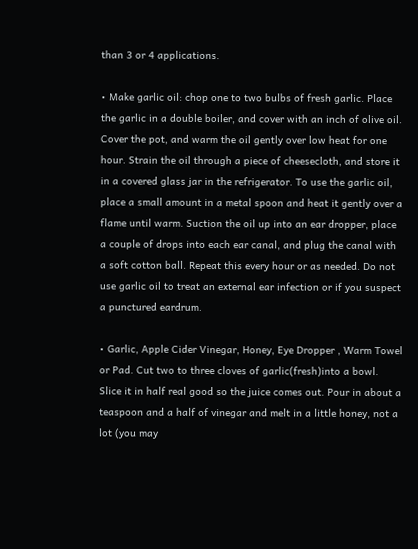than 3 or 4 applications.

• Make garlic oil: chop one to two bulbs of fresh garlic. Place the garlic in a double boiler, and cover with an inch of olive oil. Cover the pot, and warm the oil gently over low heat for one hour. Strain the oil through a piece of cheesecloth, and store it in a covered glass jar in the refrigerator. To use the garlic oil, place a small amount in a metal spoon and heat it gently over a flame until warm. Suction the oil up into an ear dropper, place a couple of drops into each ear canal, and plug the canal with a soft cotton ball. Repeat this every hour or as needed. Do not use garlic oil to treat an external ear infection or if you suspect a punctured eardrum.

• Garlic, Apple Cider Vinegar, Honey, Eye Dropper , Warm Towel or Pad. Cut two to three cloves of garlic(fresh)into a bowl. Slice it in half real good so the juice comes out. Pour in about a teaspoon and a half of vinegar and melt in a little honey, not a lot (you may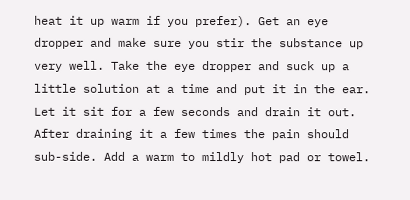heat it up warm if you prefer). Get an eye dropper and make sure you stir the substance up very well. Take the eye dropper and suck up a little solution at a time and put it in the ear. Let it sit for a few seconds and drain it out. After draining it a few times the pain should sub-side. Add a warm to mildly hot pad or towel.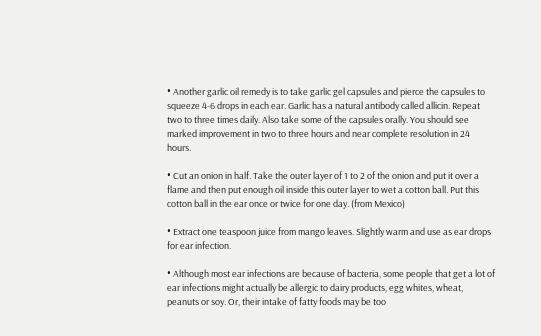• Another garlic oil remedy is to take garlic gel capsules and pierce the capsules to squeeze 4-6 drops in each ear. Garlic has a natural antibody called allicin. Repeat two to three times daily. Also take some of the capsules orally. You should see marked improvement in two to three hours and near complete resolution in 24 hours.

• Cut an onion in half. Take the outer layer of 1 to 2 of the onion and put it over a flame and then put enough oil inside this outer layer to wet a cotton ball. Put this cotton ball in the ear once or twice for one day. (from Mexico)

• Extract one teaspoon juice from mango leaves. Slightly warm and use as ear drops for ear infection.

• Although most ear infections are because of bacteria, some people that get a lot of ear infections might actually be allergic to dairy products, egg whites, wheat, peanuts or soy. Or, their intake of fatty foods may be too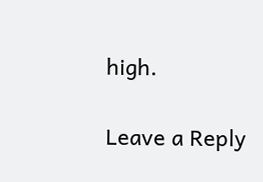high.

Leave a Reply